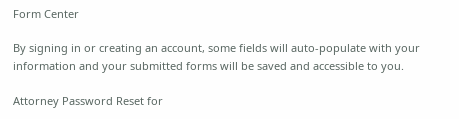Form Center

By signing in or creating an account, some fields will auto-populate with your information and your submitted forms will be saved and accessible to you.

Attorney Password Reset for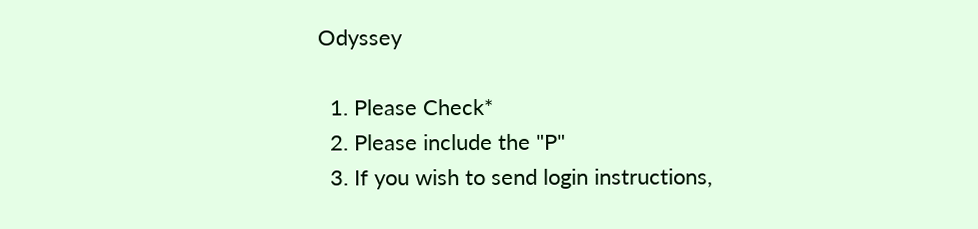Odyssey

  1. Please Check*
  2. Please include the "P"
  3. If you wish to send login instructions,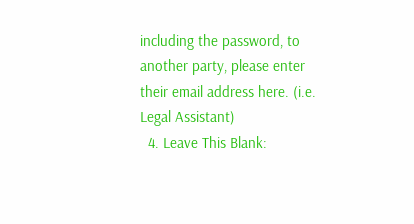including the password, to another party, please enter their email address here. (i.e. Legal Assistant)
  4. Leave This Blank: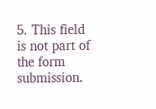5. This field is not part of the form submission.